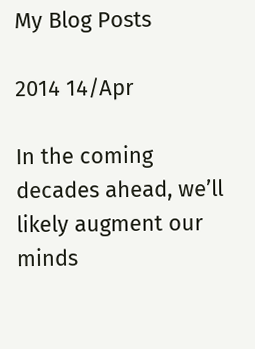My Blog Posts

2014 14/Apr

In the coming decades ahead, we’ll likely augment our minds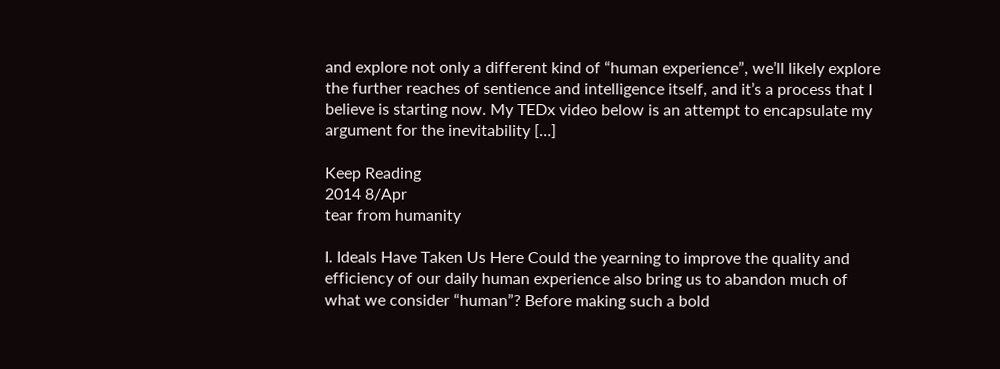and explore not only a different kind of “human experience”, we’ll likely explore the further reaches of sentience and intelligence itself, and it’s a process that I believe is starting now. My TEDx video below is an attempt to encapsulate my argument for the inevitability […]

Keep Reading
2014 8/Apr
tear from humanity

I. Ideals Have Taken Us Here Could the yearning to improve the quality and efficiency of our daily human experience also bring us to abandon much of what we consider “human”? Before making such a bold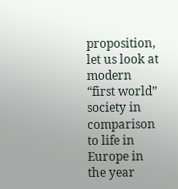proposition, let us look at modern “first world” society in comparison to life in Europe in the year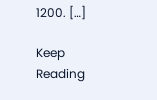1200. […]

Keep Reading